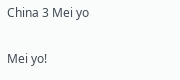China 3 Mei yo

Mei yo!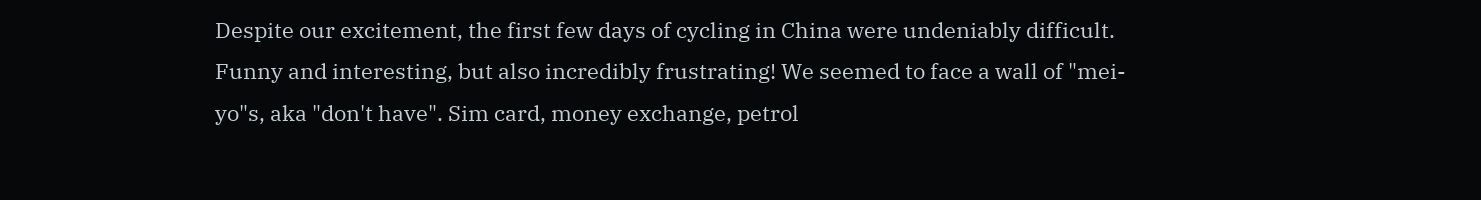Despite our excitement, the first few days of cycling in China were undeniably difficult. Funny and interesting, but also incredibly frustrating! We seemed to face a wall of "mei-yo"s, aka "don't have". Sim card, money exchange, petrol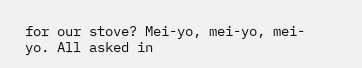for our stove? Mei-yo, mei-yo, mei-yo. All asked in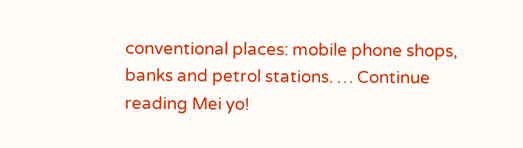conventional places: mobile phone shops, banks and petrol stations. … Continue reading Mei yo!